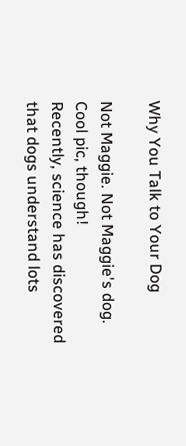Why You Talk to Your Dog

Not Maggie. Not Maggie's dog. Cool pic, though!
Recently, science has discovered that dogs understand lots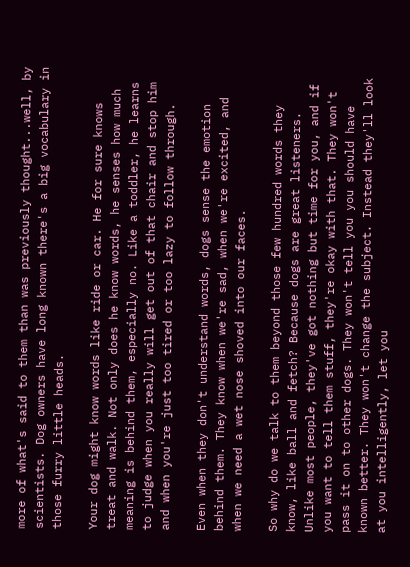more of what's said to them than was previously thought...well, by scientists. Dog owners have long known there's a big vocabulary in those furry little heads.

Your dog might know words like ride or car. He for sure knows treat and walk. Not only does he know words, he senses how much meaning is behind them, especially no. Like a toddler, he learns to judge when you really will get out of that chair and stop him and when you're just too tired or too lazy to follow through.

Even when they don't understand words, dogs sense the emotion behind them. They know when we're sad, when we're excited, and when we need a wet nose shoved into our faces.

So why do we talk to them beyond those few hundred words they know, like ball and fetch? Because dogs are great listeners. Unlike most people, they've got nothing but time for you, and if you want to tell them stuff, they're okay with that. They won't pass it on to other dogs. They won't tell you you should have known better. They won't change the subject. Instead they'll look at you intelligently, let you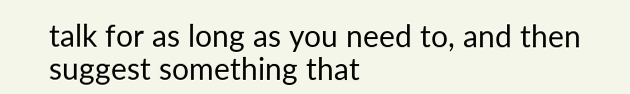talk for as long as you need to, and then suggest something that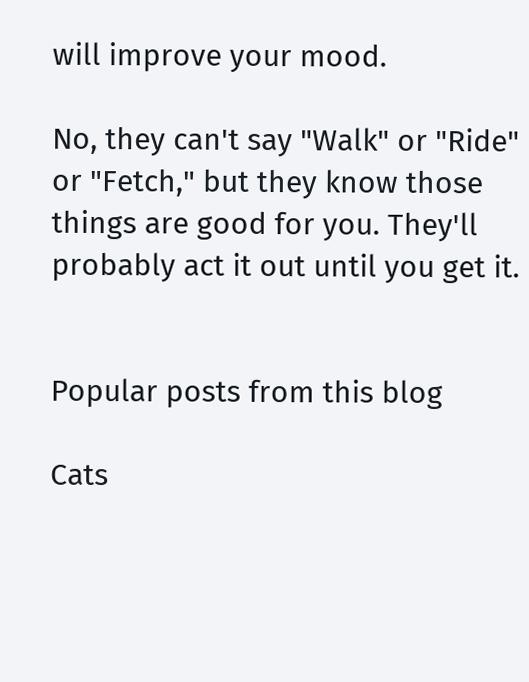will improve your mood.

No, they can't say "Walk" or "Ride" or "Fetch," but they know those things are good for you. They'll probably act it out until you get it.


Popular posts from this blog

Cats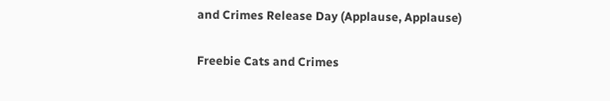and Crimes Release Day (Applause, Applause)

Freebie Cats and Crimes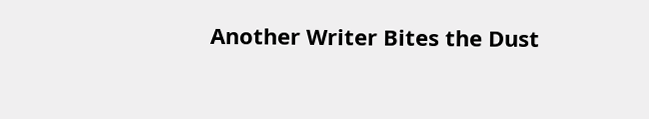Another Writer Bites the Dust